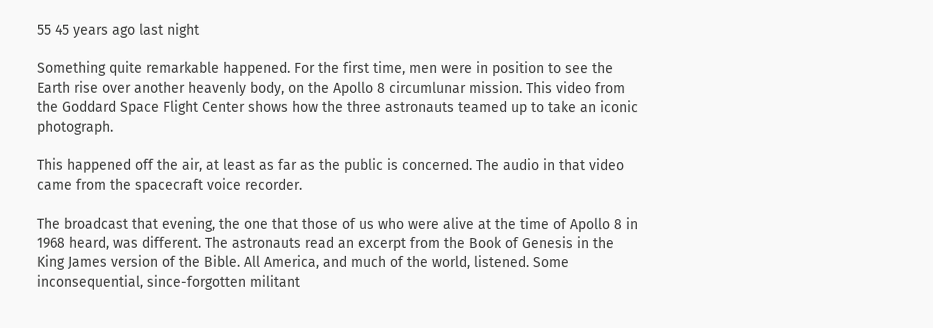55 45 years ago last night

Something quite remarkable happened. For the first time, men were in position to see the Earth rise over another heavenly body, on the Apollo 8 circumlunar mission. This video from the Goddard Space Flight Center shows how the three astronauts teamed up to take an iconic photograph.

This happened off the air, at least as far as the public is concerned. The audio in that video came from the spacecraft voice recorder.

The broadcast that evening, the one that those of us who were alive at the time of Apollo 8 in 1968 heard, was different. The astronauts read an excerpt from the Book of Genesis in the King James version of the Bible. All America, and much of the world, listened. Some inconsequential, since-forgotten militant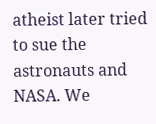atheist later tried to sue the astronauts and NASA. We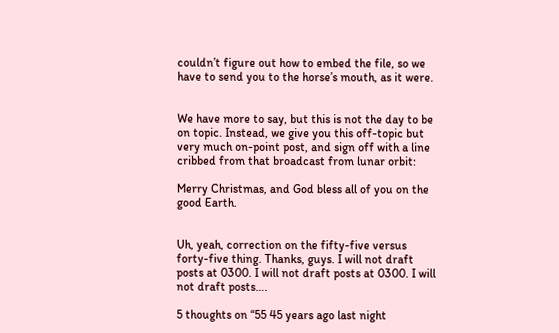couldn’t figure out how to embed the file, so we have to send you to the horse’s mouth, as it were.


We have more to say, but this is not the day to be on topic. Instead, we give you this off-topic but very much on-point post, and sign off with a line cribbed from that broadcast from lunar orbit:

Merry Christmas, and God bless all of you on the good Earth.


Uh, yeah, correction on the fifty-five versus forty-five thing. Thanks, guys. I will not draft posts at 0300. I will not draft posts at 0300. I will not draft posts….

5 thoughts on “55 45 years ago last night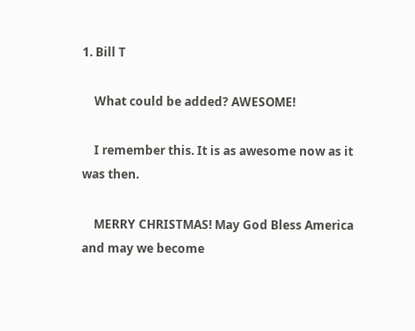1. Bill T

    What could be added? AWESOME!

    I remember this. It is as awesome now as it was then.

    MERRY CHRISTMAS! May God Bless America and may we become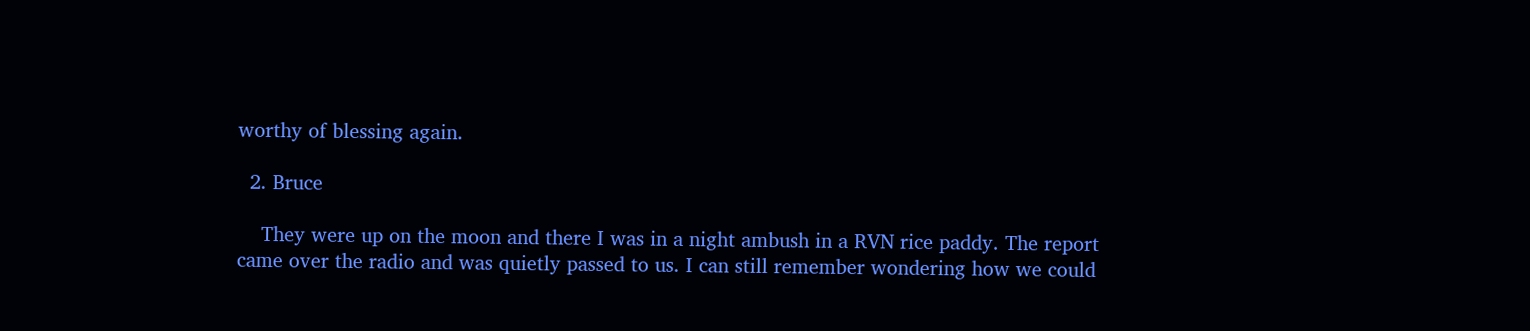worthy of blessing again.

  2. Bruce

    They were up on the moon and there I was in a night ambush in a RVN rice paddy. The report came over the radio and was quietly passed to us. I can still remember wondering how we could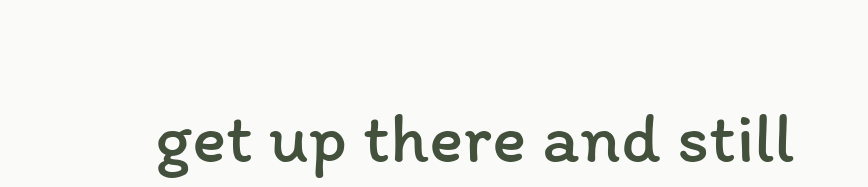get up there and still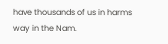have thousands of us in harms way in the Nam.